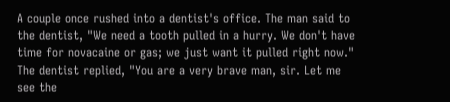A couple once rushed into a dentist's office. The man said to the dentist, "We need a tooth pulled in a hurry. We don't have time for novacaine or gas; we just want it pulled right now." The dentist replied, "You are a very brave man, sir. Let me see the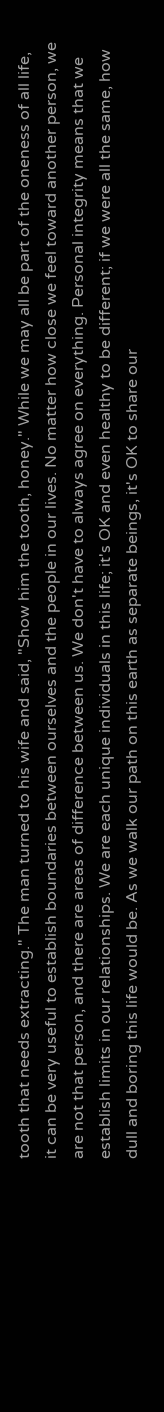tooth that needs extracting." The man turned to his wife and said, "Show him the tooth, honey." While we may all be part of the oneness of all life, it can be very useful to establish boundaries between ourselves and the people in our lives. No matter how close we feel toward another person, we are not that person, and there are areas of difference between us. We don't have to always agree on everything. Personal integrity means that we establish limits in our relationships. We are each unique individuals in this life; it's OK and even healthy to be different; if we were all the same, how dull and boring this life would be. As we walk our path on this earth as separate beings, it's OK to share our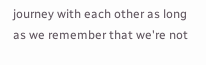journey with each other as long as we remember that we're not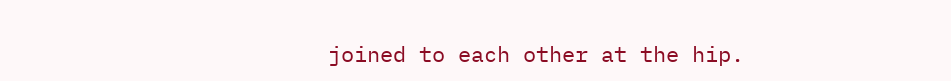joined to each other at the hip.